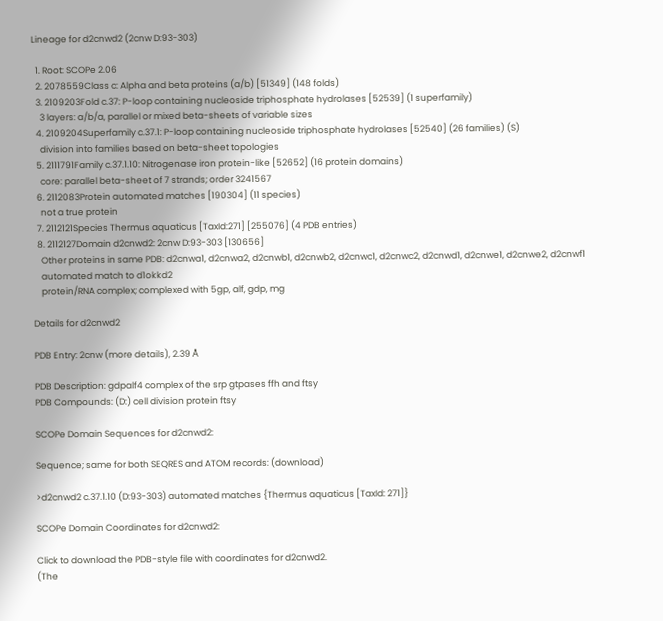Lineage for d2cnwd2 (2cnw D:93-303)

  1. Root: SCOPe 2.06
  2. 2078559Class c: Alpha and beta proteins (a/b) [51349] (148 folds)
  3. 2109203Fold c.37: P-loop containing nucleoside triphosphate hydrolases [52539] (1 superfamily)
    3 layers: a/b/a, parallel or mixed beta-sheets of variable sizes
  4. 2109204Superfamily c.37.1: P-loop containing nucleoside triphosphate hydrolases [52540] (26 families) (S)
    division into families based on beta-sheet topologies
  5. 2111791Family c.37.1.10: Nitrogenase iron protein-like [52652] (16 protein domains)
    core: parallel beta-sheet of 7 strands; order 3241567
  6. 2112083Protein automated matches [190304] (11 species)
    not a true protein
  7. 2112121Species Thermus aquaticus [TaxId:271] [255076] (4 PDB entries)
  8. 2112127Domain d2cnwd2: 2cnw D:93-303 [130656]
    Other proteins in same PDB: d2cnwa1, d2cnwa2, d2cnwb1, d2cnwb2, d2cnwc1, d2cnwc2, d2cnwd1, d2cnwe1, d2cnwe2, d2cnwf1
    automated match to d1okkd2
    protein/RNA complex; complexed with 5gp, alf, gdp, mg

Details for d2cnwd2

PDB Entry: 2cnw (more details), 2.39 Å

PDB Description: gdpalf4 complex of the srp gtpases ffh and ftsy
PDB Compounds: (D:) cell division protein ftsy

SCOPe Domain Sequences for d2cnwd2:

Sequence; same for both SEQRES and ATOM records: (download)

>d2cnwd2 c.37.1.10 (D:93-303) automated matches {Thermus aquaticus [TaxId: 271]}

SCOPe Domain Coordinates for d2cnwd2:

Click to download the PDB-style file with coordinates for d2cnwd2.
(The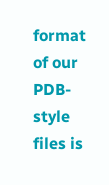format of our PDB-style files is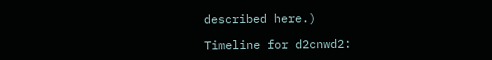described here.)

Timeline for d2cnwd2: